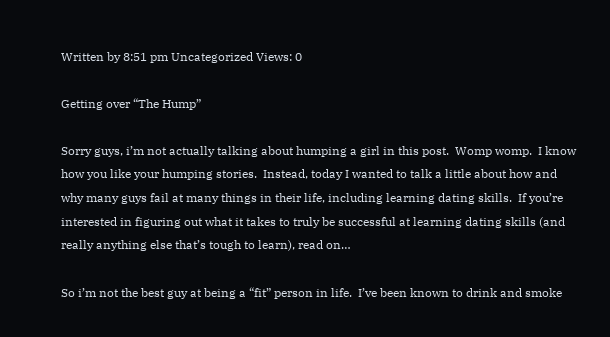Written by 8:51 pm Uncategorized Views: 0

Getting over “The Hump”

Sorry guys, i’m not actually talking about humping a girl in this post.  Womp womp.  I know how you like your humping stories.  Instead, today I wanted to talk a little about how and why many guys fail at many things in their life, including learning dating skills.  If you’re interested in figuring out what it takes to truly be successful at learning dating skills (and really anything else that’s tough to learn), read on…

So i’m not the best guy at being a “fit” person in life.  I’ve been known to drink and smoke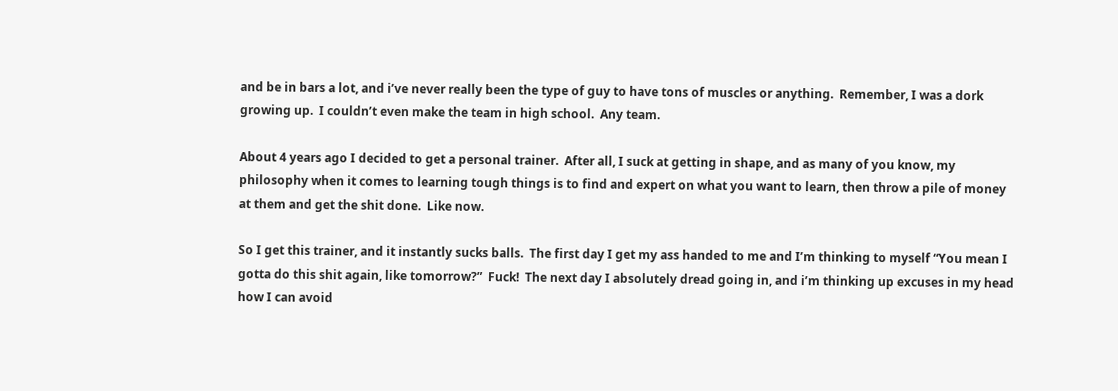and be in bars a lot, and i’ve never really been the type of guy to have tons of muscles or anything.  Remember, I was a dork growing up.  I couldn’t even make the team in high school.  Any team.

About 4 years ago I decided to get a personal trainer.  After all, I suck at getting in shape, and as many of you know, my philosophy when it comes to learning tough things is to find and expert on what you want to learn, then throw a pile of money at them and get the shit done.  Like now.

So I get this trainer, and it instantly sucks balls.  The first day I get my ass handed to me and I’m thinking to myself “You mean I gotta do this shit again, like tomorrow?”  Fuck!  The next day I absolutely dread going in, and i’m thinking up excuses in my head how I can avoid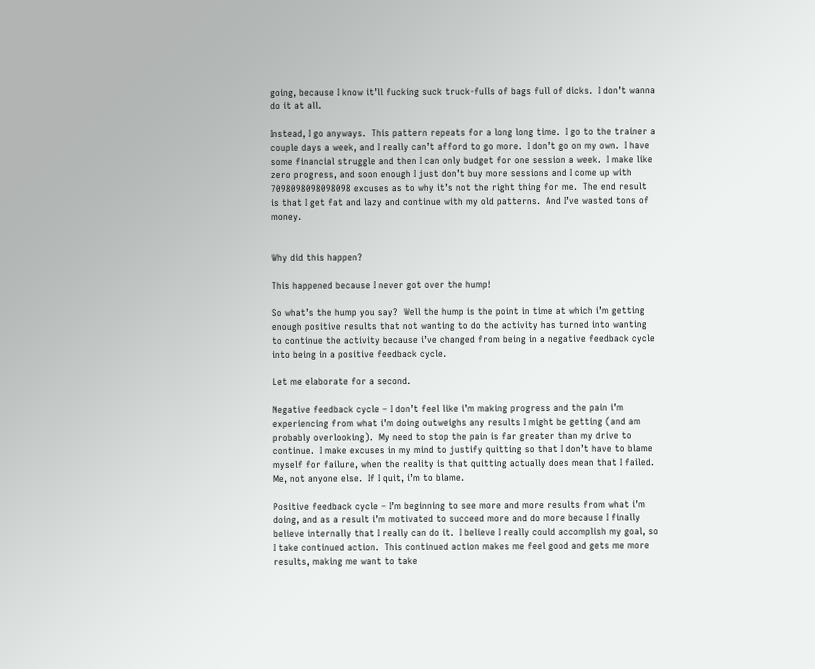going, because I know it’ll fucking suck truck-fulls of bags full of dicks.  I don’t wanna do it at all.

Instead, I go anyways.  This pattern repeats for a long long time.  I go to the trainer a couple days a week, and I really can’t afford to go more.  I don’t go on my own.  I have some financial struggle and then I can only budget for one session a week.  I make like zero progress, and soon enough I just don’t buy more sessions and I come up with 7098098098098098 excuses as to why it’s not the right thing for me.  The end result is that I get fat and lazy and continue with my old patterns.  And I’ve wasted tons of money.


Why did this happen?

This happened because I never got over the hump!

So what’s the hump you say?  Well the hump is the point in time at which i’m getting enough positive results that not wanting to do the activity has turned into wanting to continue the activity because i’ve changed from being in a negative feedback cycle into being in a positive feedback cycle.

Let me elaborate for a second.

Negative feedback cycle – I don’t feel like i’m making progress and the pain i’m experiencing from what i’m doing outweighs any results I might be getting (and am probably overlooking).  My need to stop the pain is far greater than my drive to continue.  I make excuses in my mind to justify quitting so that I don’t have to blame myself for failure, when the reality is that quitting actually does mean that I failed.  Me, not anyone else.  If I quit, i’m to blame.

Positive feedback cycle – I’m beginning to see more and more results from what i’m doing, and as a result i’m motivated to succeed more and do more because I finally believe internally that I really can do it.  I believe I really could accomplish my goal, so I take continued action.  This continued action makes me feel good and gets me more results, making me want to take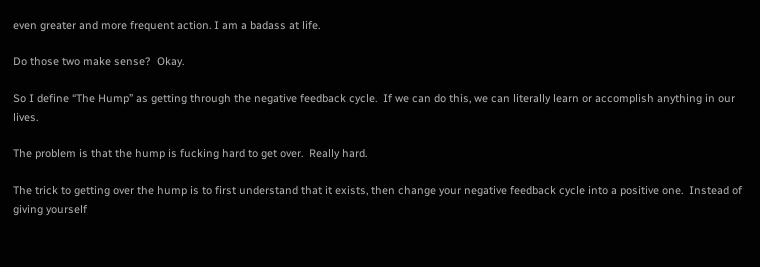even greater and more frequent action. I am a badass at life.

Do those two make sense?  Okay.

So I define “The Hump” as getting through the negative feedback cycle.  If we can do this, we can literally learn or accomplish anything in our lives.

The problem is that the hump is fucking hard to get over.  Really hard.

The trick to getting over the hump is to first understand that it exists, then change your negative feedback cycle into a positive one.  Instead of giving yourself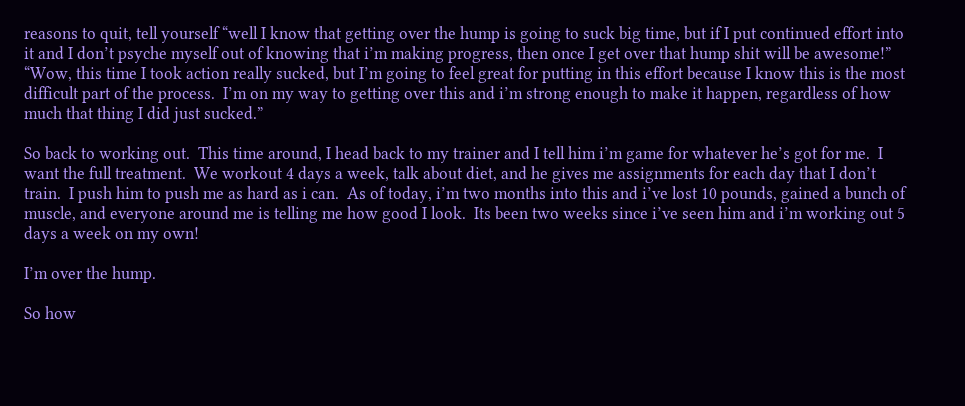reasons to quit, tell yourself “well I know that getting over the hump is going to suck big time, but if I put continued effort into it and I don’t psyche myself out of knowing that i’m making progress, then once I get over that hump shit will be awesome!”  “Wow, this time I took action really sucked, but I’m going to feel great for putting in this effort because I know this is the most difficult part of the process.  I’m on my way to getting over this and i’m strong enough to make it happen, regardless of how much that thing I did just sucked.”

So back to working out.  This time around, I head back to my trainer and I tell him i’m game for whatever he’s got for me.  I want the full treatment.  We workout 4 days a week, talk about diet, and he gives me assignments for each day that I don’t train.  I push him to push me as hard as i can.  As of today, i’m two months into this and i’ve lost 10 pounds, gained a bunch of muscle, and everyone around me is telling me how good I look.  Its been two weeks since i’ve seen him and i’m working out 5 days a week on my own!

I’m over the hump.

So how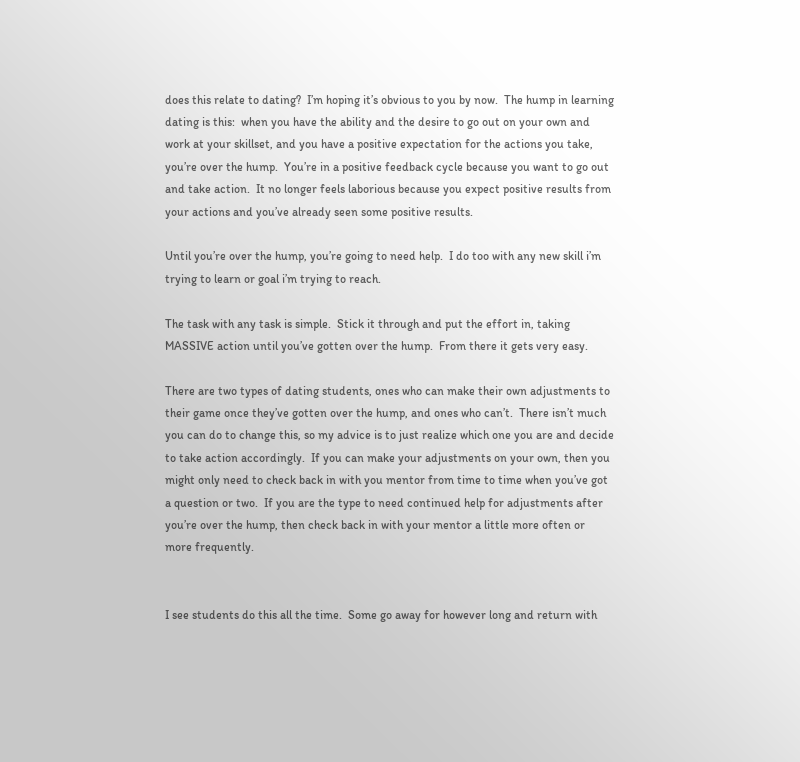does this relate to dating?  I’m hoping it’s obvious to you by now.  The hump in learning dating is this:  when you have the ability and the desire to go out on your own and work at your skillset, and you have a positive expectation for the actions you take, you’re over the hump.  You’re in a positive feedback cycle because you want to go out and take action.  It no longer feels laborious because you expect positive results from your actions and you’ve already seen some positive results.

Until you’re over the hump, you’re going to need help.  I do too with any new skill i’m trying to learn or goal i’m trying to reach.

The task with any task is simple.  Stick it through and put the effort in, taking MASSIVE action until you’ve gotten over the hump.  From there it gets very easy.

There are two types of dating students, ones who can make their own adjustments to their game once they’ve gotten over the hump, and ones who can’t.  There isn’t much you can do to change this, so my advice is to just realize which one you are and decide to take action accordingly.  If you can make your adjustments on your own, then you might only need to check back in with you mentor from time to time when you’ve got a question or two.  If you are the type to need continued help for adjustments after you’re over the hump, then check back in with your mentor a little more often or more frequently.


I see students do this all the time.  Some go away for however long and return with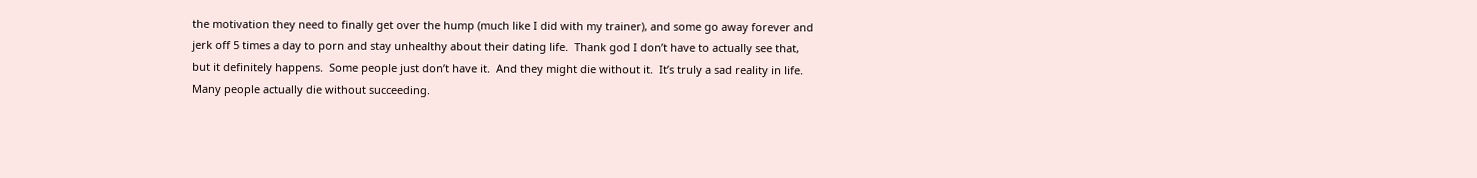the motivation they need to finally get over the hump (much like I did with my trainer), and some go away forever and jerk off 5 times a day to porn and stay unhealthy about their dating life.  Thank god I don’t have to actually see that, but it definitely happens.  Some people just don’t have it.  And they might die without it.  It’s truly a sad reality in life.  Many people actually die without succeeding.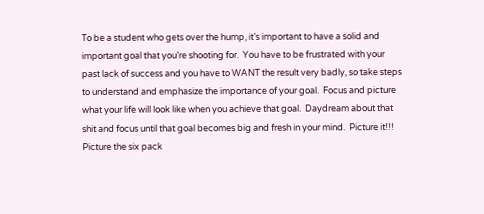To be a student who gets over the hump, it’s important to have a solid and important goal that you’re shooting for.  You have to be frustrated with your past lack of success and you have to WANT the result very badly, so take steps to understand and emphasize the importance of your goal.  Focus and picture what your life will look like when you achieve that goal.  Daydream about that shit and focus until that goal becomes big and fresh in your mind.  Picture it!!!  Picture the six pack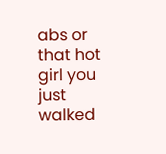abs or that hot girl you just walked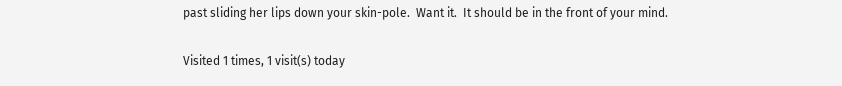past sliding her lips down your skin-pole.  Want it.  It should be in the front of your mind.


Visited 1 times, 1 visit(s) today